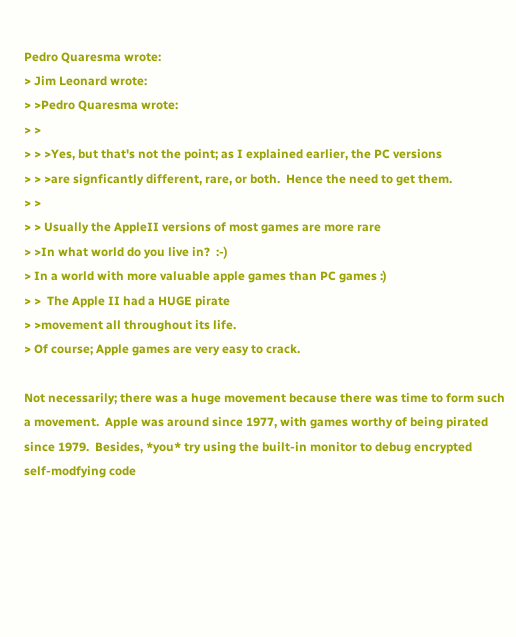Pedro Quaresma wrote:
> Jim Leonard wrote:
> >Pedro Quaresma wrote:
> >
> > >Yes, but that's not the point; as I explained earlier, the PC versions
> > >are signficantly different, rare, or both.  Hence the need to get them.
> >
> > Usually the AppleII versions of most games are more rare
> >In what world do you live in?  :-)
> In a world with more valuable apple games than PC games :)
> >  The Apple II had a HUGE pirate
> >movement all throughout its life.
> Of course; Apple games are very easy to crack.

Not necessarily; there was a huge movement because there was time to form such
a movement.  Apple was around since 1977, with games worthy of being pirated
since 1979.  Besides, *you* try using the built-in monitor to debug encrypted
self-modfying code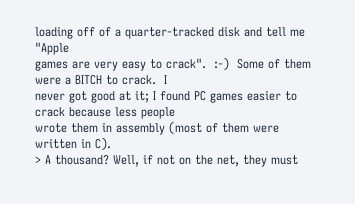loading off of a quarter-tracked disk and tell me "Apple
games are very easy to crack".  :-)  Some of them were a BITCH to crack.  I
never got good at it; I found PC games easier to crack because less people
wrote them in assembly (most of them were written in C).
> A thousand? Well, if not on the net, they must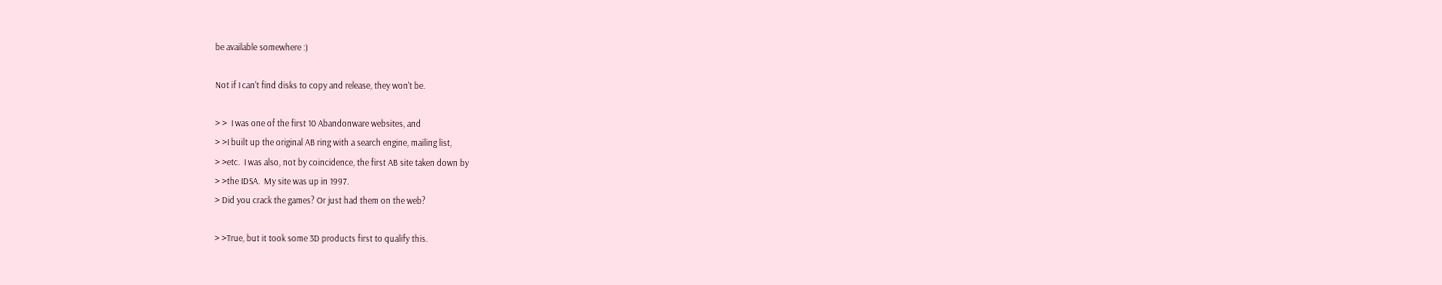be available somewhere :)

Not if I can't find disks to copy and release, they won't be.

> >  I was one of the first 10 Abandonware websites, and
> >I built up the original AB ring with a search engine, mailing list,
> >etc.  I was also, not by coincidence, the first AB site taken down by
> >the IDSA.  My site was up in 1997.
> Did you crack the games? Or just had them on the web?

> >True, but it took some 3D products first to qualify this.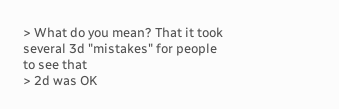> What do you mean? That it took several 3d "mistakes" for people to see that
> 2d was OK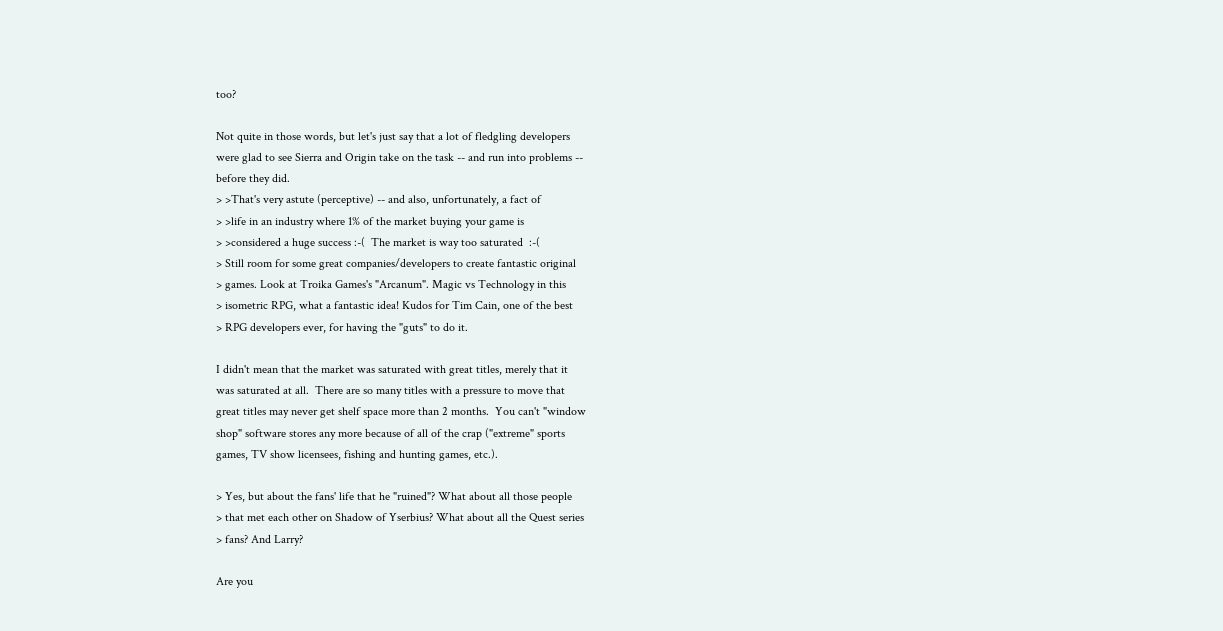too?

Not quite in those words, but let's just say that a lot of fledgling developers
were glad to see Sierra and Origin take on the task -- and run into problems --
before they did.
> >That's very astute (perceptive) -- and also, unfortunately, a fact of
> >life in an industry where 1% of the market buying your game is
> >considered a huge success :-(  The market is way too saturated  :-(
> Still room for some great companies/developers to create fantastic original
> games. Look at Troika Games's "Arcanum". Magic vs Technology in this
> isometric RPG, what a fantastic idea! Kudos for Tim Cain, one of the best
> RPG developers ever, for having the "guts" to do it.

I didn't mean that the market was saturated with great titles, merely that it
was saturated at all.  There are so many titles with a pressure to move that
great titles may never get shelf space more than 2 months.  You can't "window
shop" software stores any more because of all of the crap ("extreme" sports
games, TV show licensees, fishing and hunting games, etc.).

> Yes, but about the fans' life that he "ruined"? What about all those people
> that met each other on Shadow of Yserbius? What about all the Quest series
> fans? And Larry?

Are you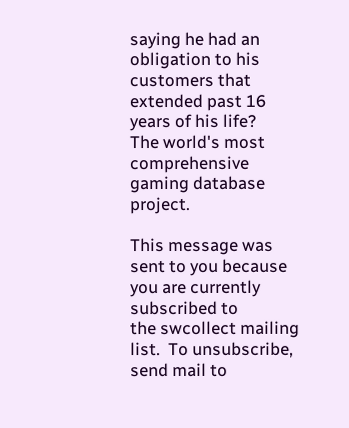saying he had an obligation to his customers that extended past 16
years of his life?
The world's most comprehensive gaming database project.

This message was sent to you because you are currently subscribed to
the swcollect mailing list.  To unsubscribe, send mail to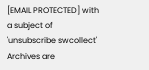[EMAIL PROTECTED] with a subject of 'unsubscribe swcollect'
Archives are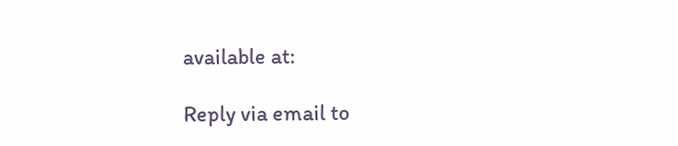available at:

Reply via email to